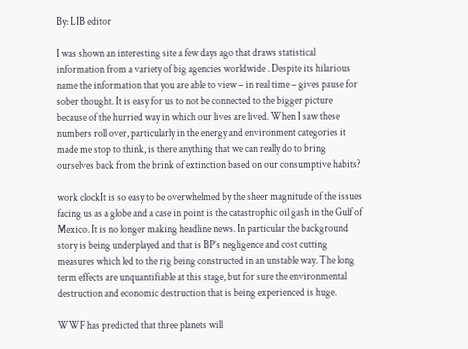By: LIB editor

I was shown an interesting site a few days ago that draws statistical information from a variety of big agencies worldwide . Despite its hilarious name the information that you are able to view – in real time – gives pause for sober thought. It is easy for us to not be connected to the bigger picture because of the hurried way in which our lives are lived. When I saw these numbers roll over, particularly in the energy and environment categories it made me stop to think, is there anything that we can really do to bring ourselves back from the brink of extinction based on our consumptive habits?

work clockIt is so easy to be overwhelmed by the sheer magnitude of the issues facing us as a globe and a case in point is the catastrophic oil gash in the Gulf of Mexico. It is no longer making headline news. In particular the background story is being underplayed and that is BP’s negligence and cost cutting measures which led to the rig being constructed in an unstable way. The long term effects are unquantifiable at this stage, but for sure the environmental destruction and economic destruction that is being experienced is huge.

WWF has predicted that three planets will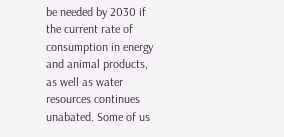be needed by 2030 if the current rate of consumption in energy and animal products, as well as water resources continues unabated. Some of us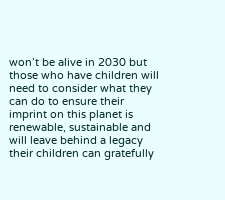won’t be alive in 2030 but those who have children will need to consider what they can do to ensure their imprint on this planet is renewable, sustainable and will leave behind a legacy their children can gratefully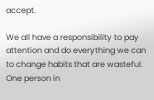accept.

We all have a responsibility to pay attention and do everything we can to change habits that are wasteful. One person in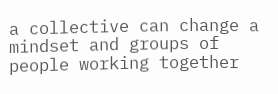a collective can change a mindset and groups of people working together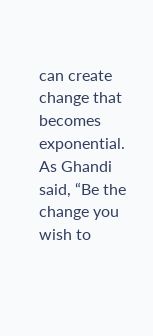can create change that becomes exponential. As Ghandi said, “Be the change you wish to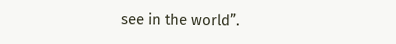see in the world”.